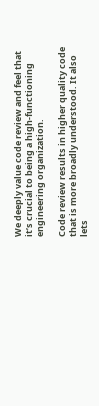We deeply value code review and feel that it’s crucial to being a high-functioning engineering organization.

Code review results in higher quality code that is more broadly understood. It also lets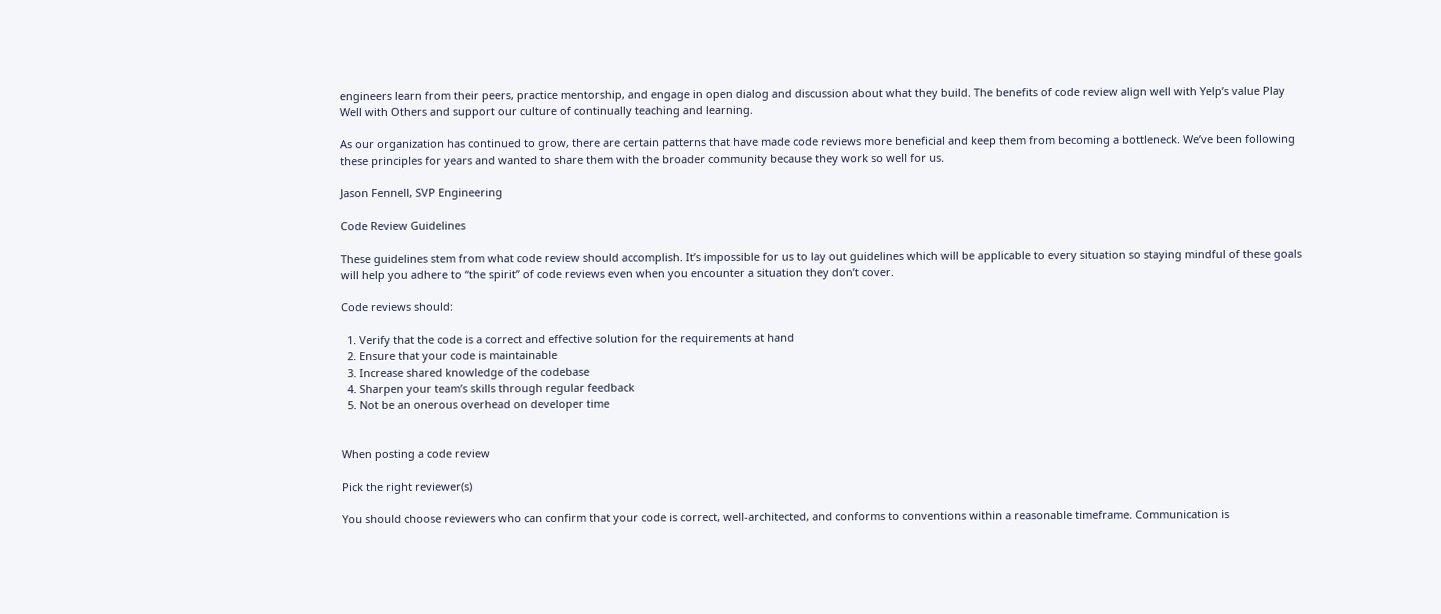engineers learn from their peers, practice mentorship, and engage in open dialog and discussion about what they build. The benefits of code review align well with Yelp’s value Play Well with Others and support our culture of continually teaching and learning.

As our organization has continued to grow, there are certain patterns that have made code reviews more beneficial and keep them from becoming a bottleneck. We’ve been following these principles for years and wanted to share them with the broader community because they work so well for us.

Jason Fennell, SVP Engineering

Code Review Guidelines

These guidelines stem from what code review should accomplish. It’s impossible for us to lay out guidelines which will be applicable to every situation so staying mindful of these goals will help you adhere to “the spirit” of code reviews even when you encounter a situation they don’t cover.

Code reviews should:

  1. Verify that the code is a correct and effective solution for the requirements at hand
  2. Ensure that your code is maintainable
  3. Increase shared knowledge of the codebase
  4. Sharpen your team’s skills through regular feedback
  5. Not be an onerous overhead on developer time


When posting a code review

Pick the right reviewer(s)

You should choose reviewers who can confirm that your code is correct, well-architected, and conforms to conventions within a reasonable timeframe. Communication is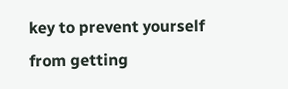key to prevent yourself from getting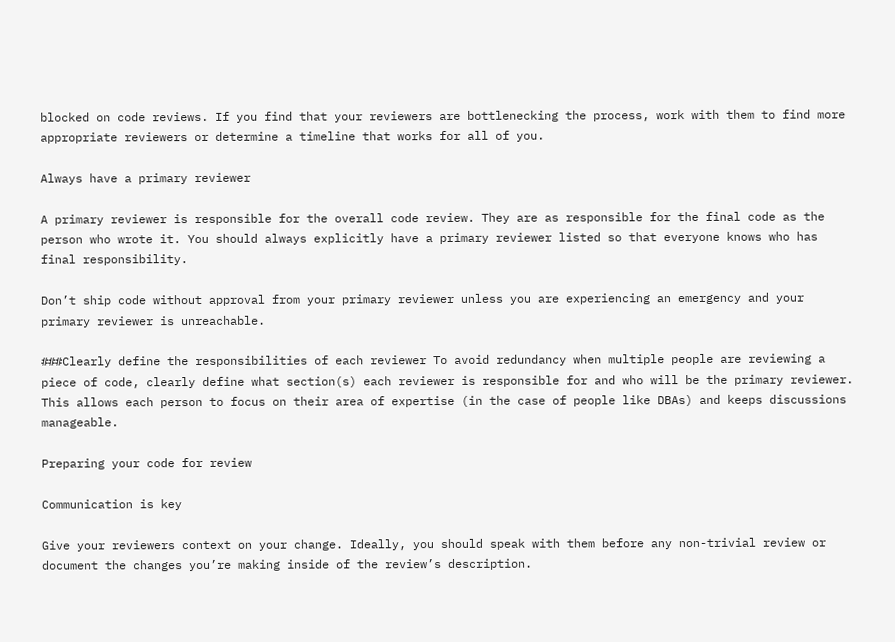blocked on code reviews. If you find that your reviewers are bottlenecking the process, work with them to find more appropriate reviewers or determine a timeline that works for all of you.

Always have a primary reviewer

A primary reviewer is responsible for the overall code review. They are as responsible for the final code as the person who wrote it. You should always explicitly have a primary reviewer listed so that everyone knows who has final responsibility.

Don’t ship code without approval from your primary reviewer unless you are experiencing an emergency and your primary reviewer is unreachable.

###Clearly define the responsibilities of each reviewer To avoid redundancy when multiple people are reviewing a piece of code, clearly define what section(s) each reviewer is responsible for and who will be the primary reviewer. This allows each person to focus on their area of expertise (in the case of people like DBAs) and keeps discussions manageable.

Preparing your code for review

Communication is key

Give your reviewers context on your change. Ideally, you should speak with them before any non-trivial review or document the changes you’re making inside of the review’s description.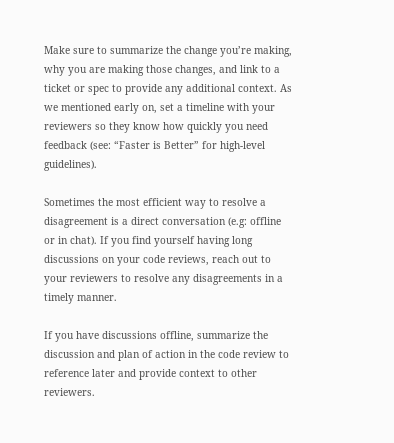Make sure to summarize the change you’re making, why you are making those changes, and link to a ticket or spec to provide any additional context. As we mentioned early on, set a timeline with your reviewers so they know how quickly you need feedback (see: “Faster is Better” for high-level guidelines).

Sometimes the most efficient way to resolve a disagreement is a direct conversation (e.g: offline or in chat). If you find yourself having long discussions on your code reviews, reach out to your reviewers to resolve any disagreements in a timely manner.

If you have discussions offline, summarize the discussion and plan of action in the code review to reference later and provide context to other reviewers.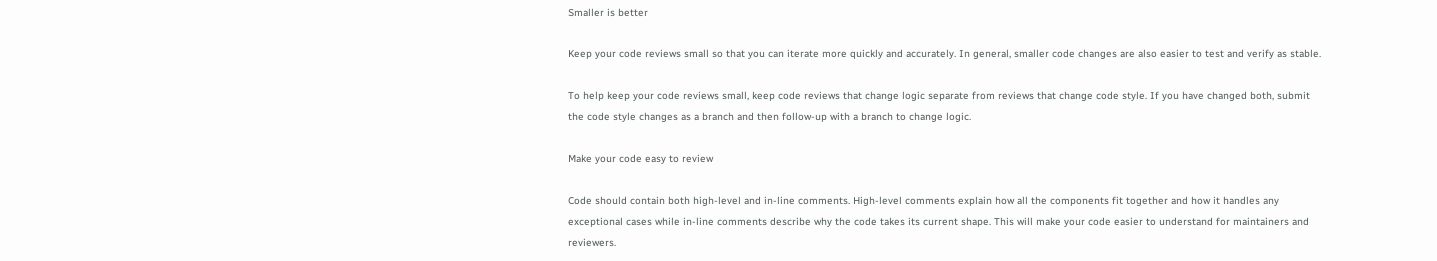Smaller is better

Keep your code reviews small so that you can iterate more quickly and accurately. In general, smaller code changes are also easier to test and verify as stable.

To help keep your code reviews small, keep code reviews that change logic separate from reviews that change code style. If you have changed both, submit the code style changes as a branch and then follow-up with a branch to change logic.

Make your code easy to review

Code should contain both high-level and in-line comments. High-level comments explain how all the components fit together and how it handles any exceptional cases while in-line comments describe why the code takes its current shape. This will make your code easier to understand for maintainers and reviewers.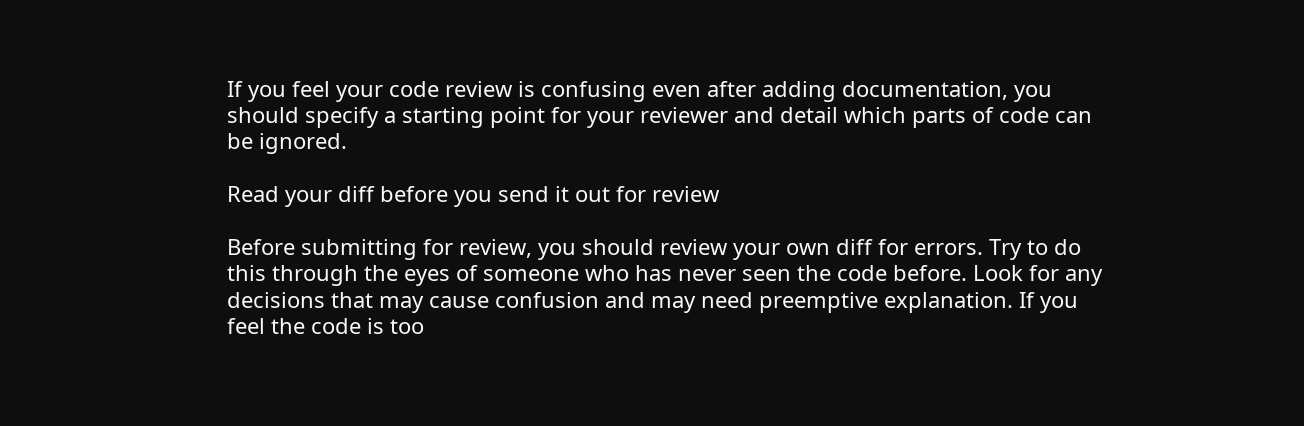If you feel your code review is confusing even after adding documentation, you should specify a starting point for your reviewer and detail which parts of code can be ignored.

Read your diff before you send it out for review

Before submitting for review, you should review your own diff for errors. Try to do this through the eyes of someone who has never seen the code before. Look for any decisions that may cause confusion and may need preemptive explanation. If you feel the code is too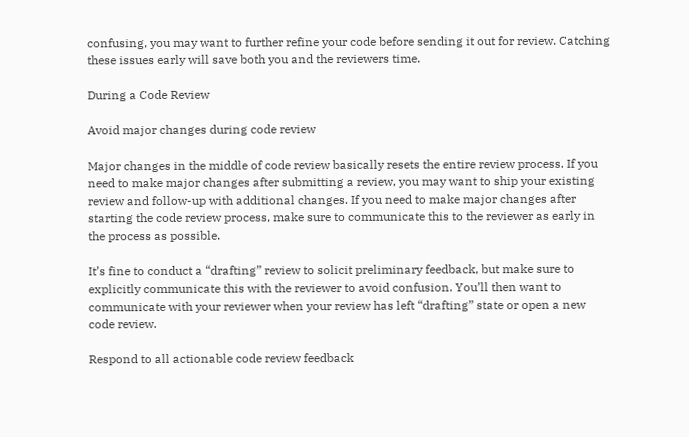confusing, you may want to further refine your code before sending it out for review. Catching these issues early will save both you and the reviewers time.

During a Code Review

Avoid major changes during code review

Major changes in the middle of code review basically resets the entire review process. If you need to make major changes after submitting a review, you may want to ship your existing review and follow-up with additional changes. If you need to make major changes after starting the code review process, make sure to communicate this to the reviewer as early in the process as possible.

It’s fine to conduct a “drafting” review to solicit preliminary feedback, but make sure to explicitly communicate this with the reviewer to avoid confusion. You’ll then want to communicate with your reviewer when your review has left “drafting” state or open a new code review.

Respond to all actionable code review feedback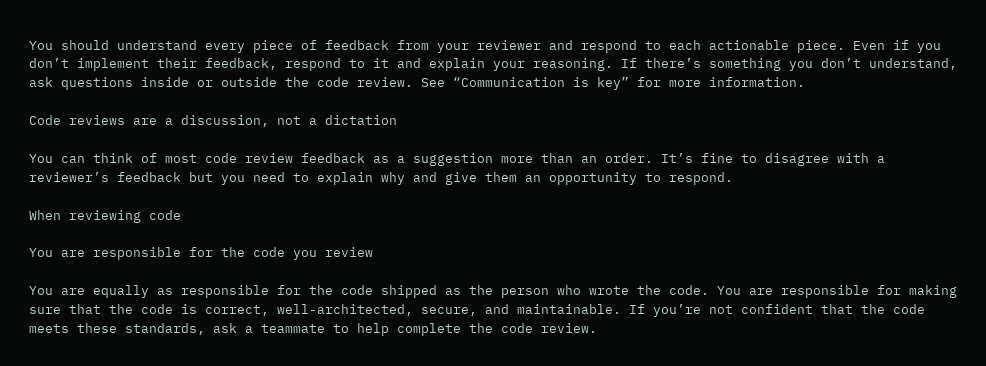You should understand every piece of feedback from your reviewer and respond to each actionable piece. Even if you don’t implement their feedback, respond to it and explain your reasoning. If there’s something you don’t understand, ask questions inside or outside the code review. See “Communication is key” for more information.

Code reviews are a discussion, not a dictation

You can think of most code review feedback as a suggestion more than an order. It’s fine to disagree with a reviewer’s feedback but you need to explain why and give them an opportunity to respond.

When reviewing code

You are responsible for the code you review

You are equally as responsible for the code shipped as the person who wrote the code. You are responsible for making sure that the code is correct, well-architected, secure, and maintainable. If you’re not confident that the code meets these standards, ask a teammate to help complete the code review.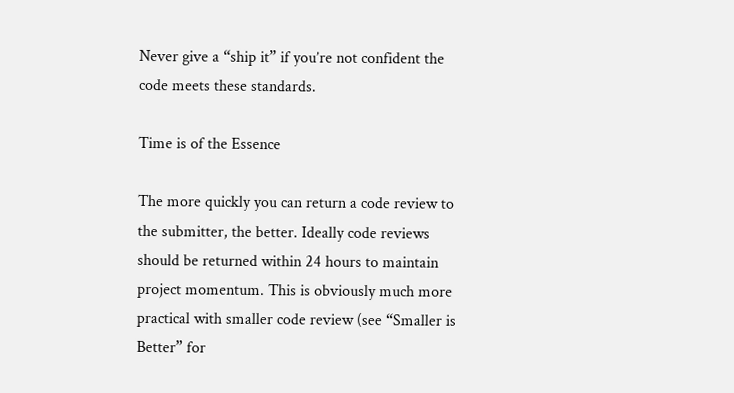Never give a “ship it” if you’re not confident the code meets these standards.

Time is of the Essence

The more quickly you can return a code review to the submitter, the better. Ideally code reviews should be returned within 24 hours to maintain project momentum. This is obviously much more practical with smaller code review (see “Smaller is Better” for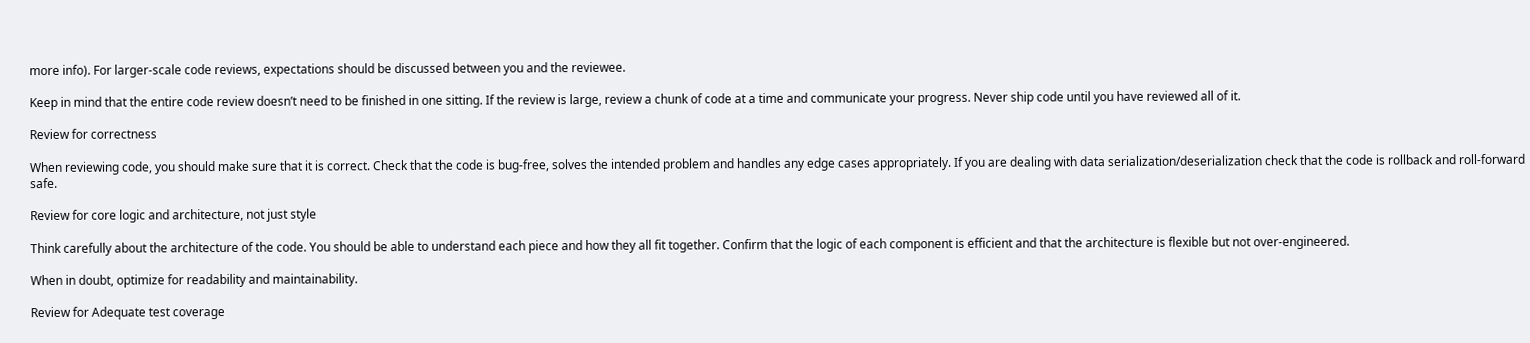more info). For larger-scale code reviews, expectations should be discussed between you and the reviewee.

Keep in mind that the entire code review doesn’t need to be finished in one sitting. If the review is large, review a chunk of code at a time and communicate your progress. Never ship code until you have reviewed all of it.

Review for correctness

When reviewing code, you should make sure that it is correct. Check that the code is bug-free, solves the intended problem and handles any edge cases appropriately. If you are dealing with data serialization/deserialization check that the code is rollback and roll-forward safe.

Review for core logic and architecture, not just style

Think carefully about the architecture of the code. You should be able to understand each piece and how they all fit together. Confirm that the logic of each component is efficient and that the architecture is flexible but not over-engineered.

When in doubt, optimize for readability and maintainability.

Review for Adequate test coverage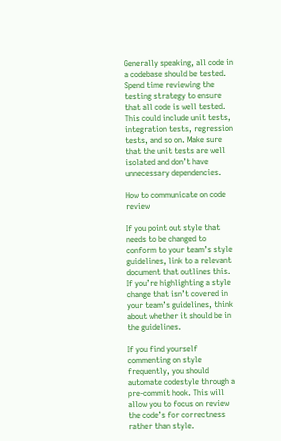Generally speaking, all code in a codebase should be tested. Spend time reviewing the testing strategy to ensure that all code is well tested. This could include unit tests, integration tests, regression tests, and so on. Make sure that the unit tests are well isolated and don’t have unnecessary dependencies.

How to communicate on code review

If you point out style that needs to be changed to conform to your team’s style guidelines, link to a relevant document that outlines this. If you’re highlighting a style change that isn’t covered in your team’s guidelines, think about whether it should be in the guidelines.

If you find yourself commenting on style frequently, you should automate codestyle through a pre-commit hook. This will allow you to focus on review the code’s for correctness rather than style.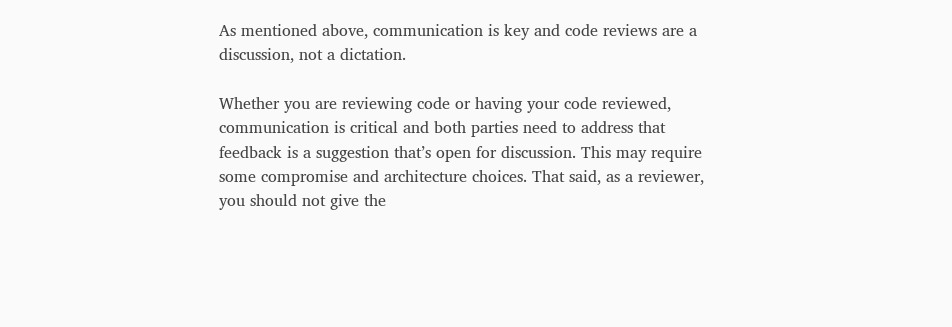As mentioned above, communication is key and code reviews are a discussion, not a dictation.

Whether you are reviewing code or having your code reviewed, communication is critical and both parties need to address that feedback is a suggestion that’s open for discussion. This may require some compromise and architecture choices. That said, as a reviewer, you should not give the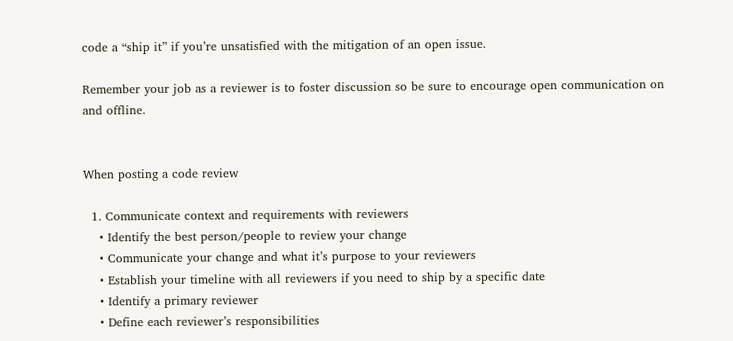code a “ship it” if you’re unsatisfied with the mitigation of an open issue.

Remember your job as a reviewer is to foster discussion so be sure to encourage open communication on and offline.


When posting a code review

  1. Communicate context and requirements with reviewers
    • Identify the best person/people to review your change
    • Communicate your change and what it’s purpose to your reviewers
    • Establish your timeline with all reviewers if you need to ship by a specific date
    • Identify a primary reviewer
    • Define each reviewer’s responsibilities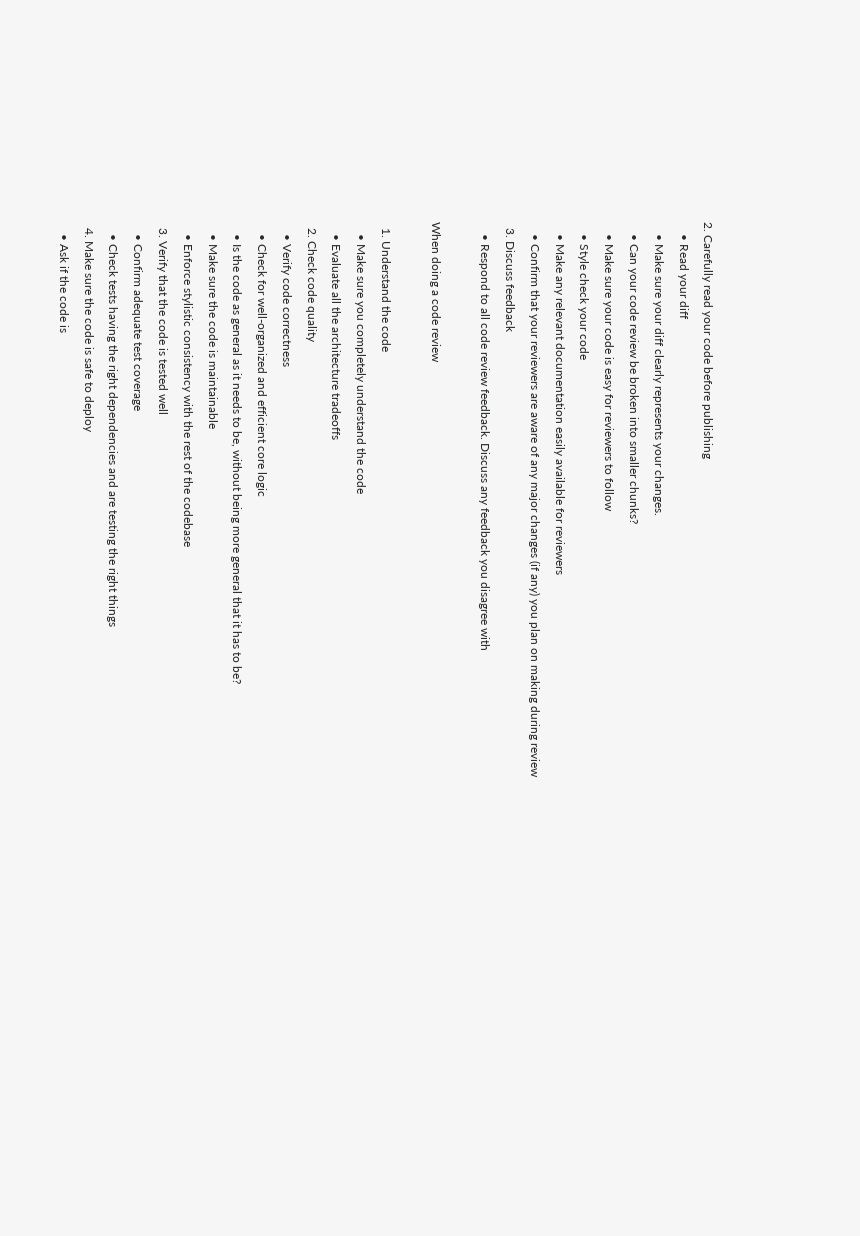2. Carefully read your code before publishing
    • Read your diff
    • Make sure your diff clearly represents your changes.
    • Can your code review be broken into smaller chunks?
    • Make sure your code is easy for reviewers to follow
    • Style check your code
    • Make any relevant documentation easily available for reviewers
    • Confirm that your reviewers are aware of any major changes (if any) you plan on making during review
  3. Discuss feedback
    • Respond to all code review feedback. Discuss any feedback you disagree with

When doing a code review

  1. Understand the code
    • Make sure you completely understand the code
    • Evaluate all the architecture tradeoffs
  2. Check code quality
    • Verify code correctness
    • Check for well-organized and efficient core logic
    • Is the code as general as it needs to be, without being more general that it has to be?
    • Make sure the code is maintainable
    • Enforce stylistic consistency with the rest of the codebase
  3. Verify that the code is tested well
    • Confirm adequate test coverage
    • Check tests having the right dependencies and are testing the right things
  4. Make sure the code is safe to deploy
    • Ask if the code is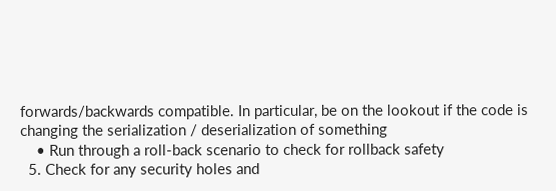forwards/backwards compatible. In particular, be on the lookout if the code is changing the serialization / deserialization of something
    • Run through a roll-back scenario to check for rollback safety
  5. Check for any security holes and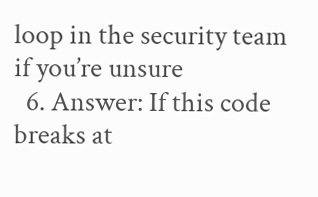loop in the security team if you’re unsure
  6. Answer: If this code breaks at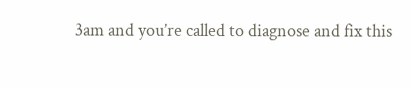3am and you’re called to diagnose and fix this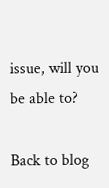issue, will you be able to?

Back to blog